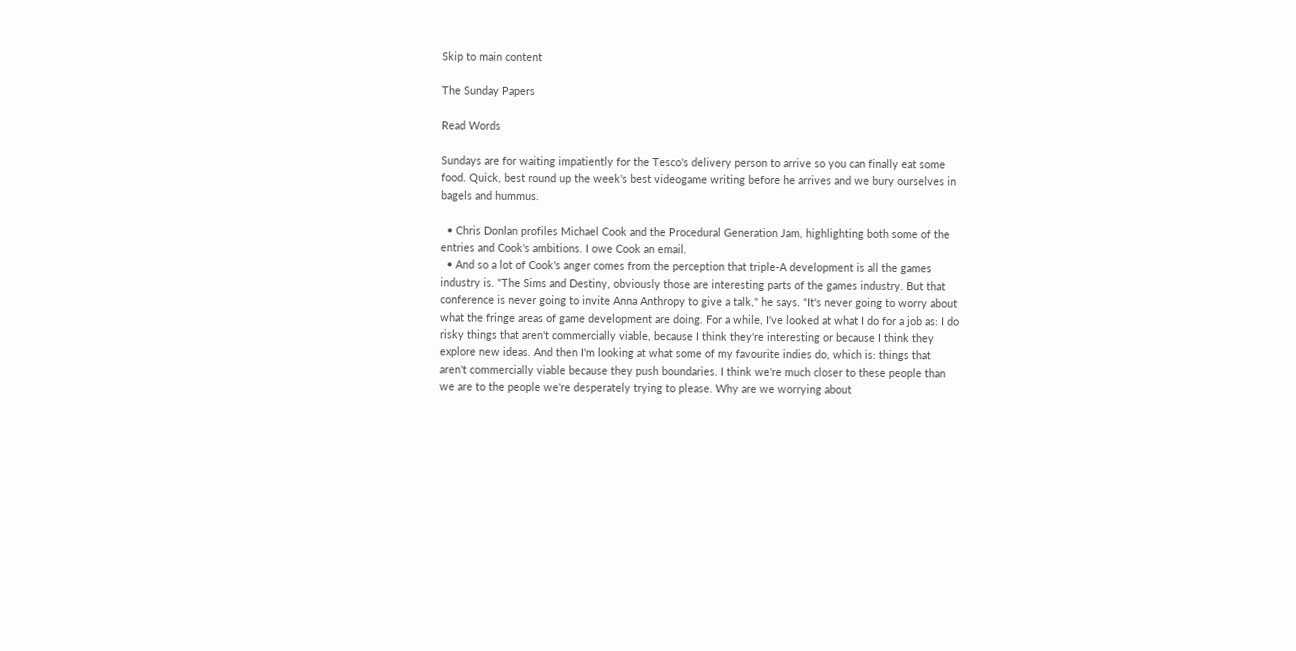Skip to main content

The Sunday Papers

Read Words

Sundays are for waiting impatiently for the Tesco's delivery person to arrive so you can finally eat some food. Quick, best round up the week's best videogame writing before he arrives and we bury ourselves in bagels and hummus.

  • Chris Donlan profiles Michael Cook and the Procedural Generation Jam, highlighting both some of the entries and Cook's ambitions. I owe Cook an email.
  • And so a lot of Cook's anger comes from the perception that triple-A development is all the games industry is. "The Sims and Destiny, obviously those are interesting parts of the games industry. But that conference is never going to invite Anna Anthropy to give a talk," he says. "It's never going to worry about what the fringe areas of game development are doing. For a while, I've looked at what I do for a job as: I do risky things that aren't commercially viable, because I think they're interesting or because I think they explore new ideas. And then I'm looking at what some of my favourite indies do, which is: things that aren't commercially viable because they push boundaries. I think we're much closer to these people than we are to the people we're desperately trying to please. Why are we worrying about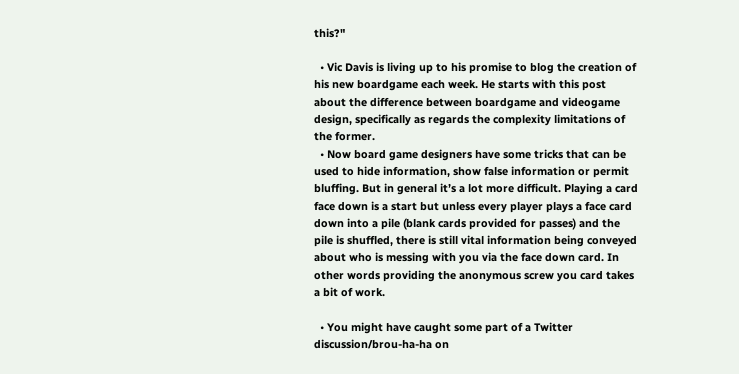this?"

  • Vic Davis is living up to his promise to blog the creation of his new boardgame each week. He starts with this post about the difference between boardgame and videogame design, specifically as regards the complexity limitations of the former.
  • Now board game designers have some tricks that can be used to hide information, show false information or permit bluffing. But in general it’s a lot more difficult. Playing a card face down is a start but unless every player plays a face card down into a pile (blank cards provided for passes) and the pile is shuffled, there is still vital information being conveyed about who is messing with you via the face down card. In other words providing the anonymous screw you card takes a bit of work.

  • You might have caught some part of a Twitter discussion/brou-ha-ha on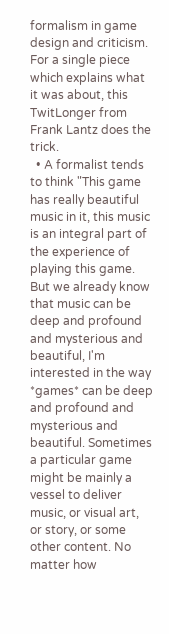formalism in game design and criticism. For a single piece which explains what it was about, this TwitLonger from Frank Lantz does the trick.
  • A formalist tends to think "This game has really beautiful music in it, this music is an integral part of the experience of playing this game. But we already know that music can be deep and profound and mysterious and beautiful, I'm interested in the way *games* can be deep and profound and mysterious and beautiful. Sometimes a particular game might be mainly a vessel to deliver music, or visual art, or story, or some other content. No matter how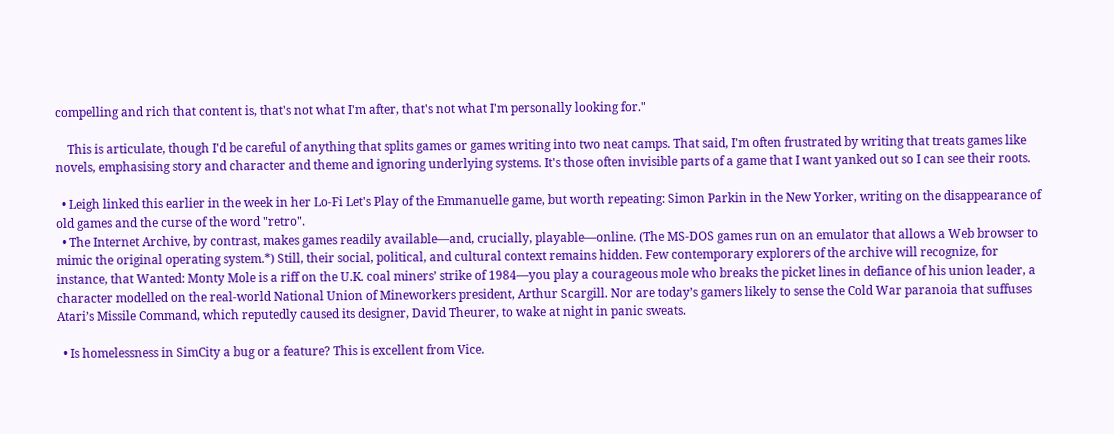compelling and rich that content is, that's not what I'm after, that's not what I'm personally looking for."

    This is articulate, though I'd be careful of anything that splits games or games writing into two neat camps. That said, I'm often frustrated by writing that treats games like novels, emphasising story and character and theme and ignoring underlying systems. It's those often invisible parts of a game that I want yanked out so I can see their roots.

  • Leigh linked this earlier in the week in her Lo-Fi Let's Play of the Emmanuelle game, but worth repeating: Simon Parkin in the New Yorker, writing on the disappearance of old games and the curse of the word "retro".
  • The Internet Archive, by contrast, makes games readily available—and, crucially, playable—online. (The MS-DOS games run on an emulator that allows a Web browser to mimic the original operating system.*) Still, their social, political, and cultural context remains hidden. Few contemporary explorers of the archive will recognize, for instance, that Wanted: Monty Mole is a riff on the U.K. coal miners’ strike of 1984—you play a courageous mole who breaks the picket lines in defiance of his union leader, a character modelled on the real-world National Union of Mineworkers president, Arthur Scargill. Nor are today’s gamers likely to sense the Cold War paranoia that suffuses Atari’s Missile Command, which reputedly caused its designer, David Theurer, to wake at night in panic sweats.

  • Is homelessness in SimCity a bug or a feature? This is excellent from Vice.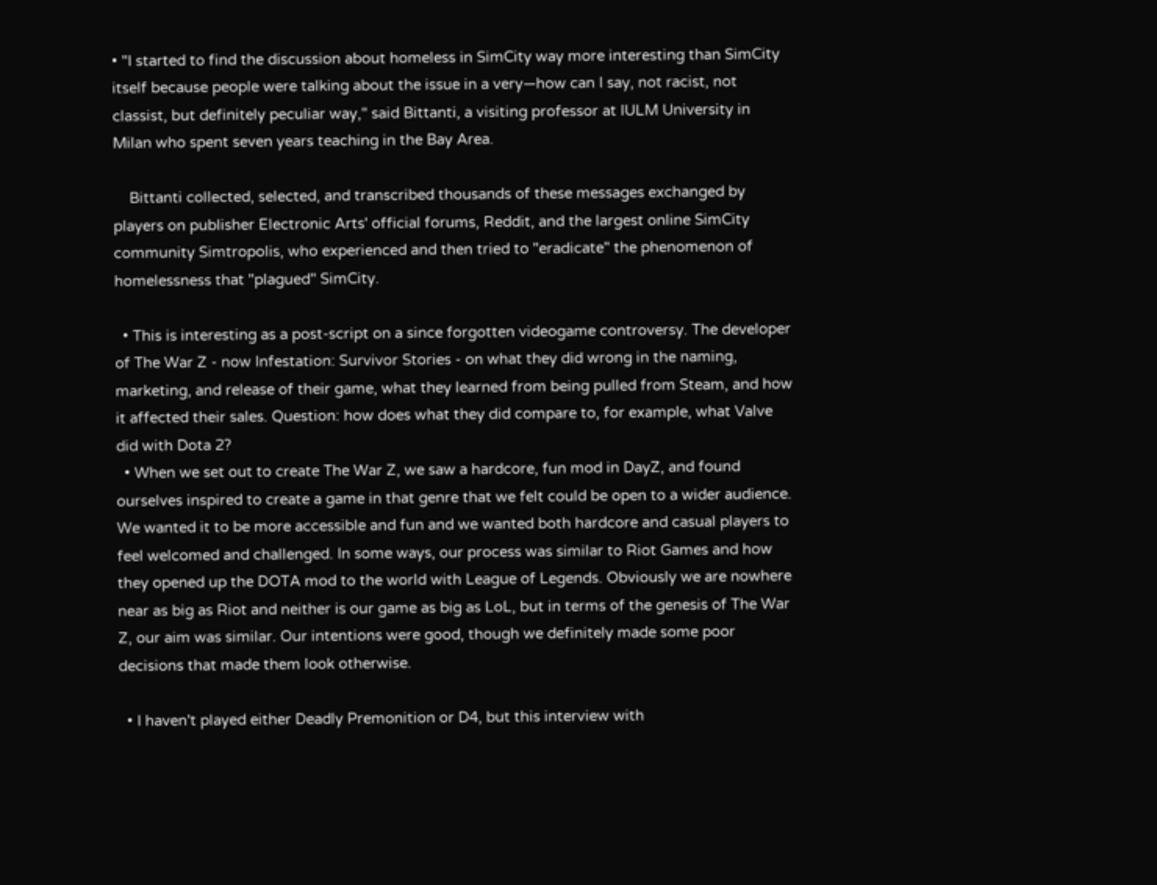• "I started to find the discussion about homeless in SimCity way more interesting than SimCity itself because people were talking about the issue in a very—how can I say, not racist, not classist, but definitely peculiar way," said Bittanti, a visiting professor at IULM University in Milan who spent seven years teaching in the Bay Area.

    Bittanti collected, selected, and transcribed thousands of these messages exchanged by players on publisher Electronic Arts' official forums, Reddit, and the largest online SimCity community Simtropolis, who experienced and then tried to "eradicate" the phenomenon of homelessness that "plagued" SimCity.

  • This is interesting as a post-script on a since forgotten videogame controversy. The developer of The War Z - now Infestation: Survivor Stories - on what they did wrong in the naming, marketing, and release of their game, what they learned from being pulled from Steam, and how it affected their sales. Question: how does what they did compare to, for example, what Valve did with Dota 2?
  • When we set out to create The War Z, we saw a hardcore, fun mod in DayZ, and found ourselves inspired to create a game in that genre that we felt could be open to a wider audience. We wanted it to be more accessible and fun and we wanted both hardcore and casual players to feel welcomed and challenged. In some ways, our process was similar to Riot Games and how they opened up the DOTA mod to the world with League of Legends. Obviously we are nowhere near as big as Riot and neither is our game as big as LoL, but in terms of the genesis of The War Z, our aim was similar. Our intentions were good, though we definitely made some poor decisions that made them look otherwise.

  • I haven't played either Deadly Premonition or D4, but this interview with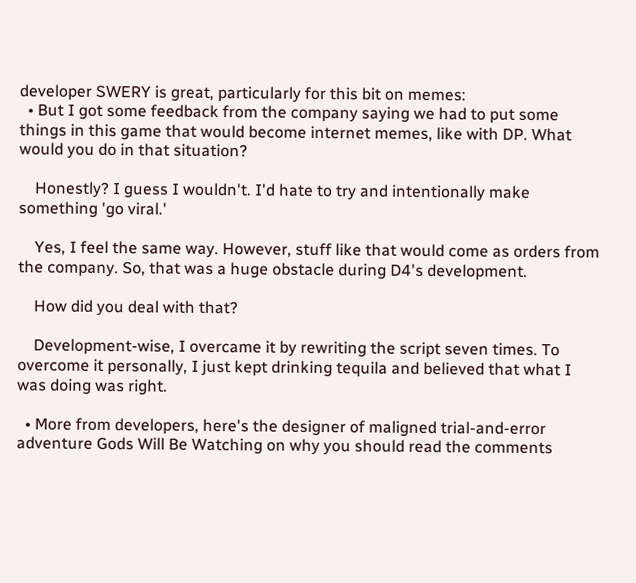developer SWERY is great, particularly for this bit on memes:
  • But I got some feedback from the company saying we had to put some things in this game that would become internet memes, like with DP. What would you do in that situation?

    Honestly? I guess I wouldn't. I'd hate to try and intentionally make something 'go viral.'

    Yes, I feel the same way. However, stuff like that would come as orders from the company. So, that was a huge obstacle during D4's development.

    How did you deal with that?

    Development-wise, I overcame it by rewriting the script seven times. To overcome it personally, I just kept drinking tequila and believed that what I was doing was right.

  • More from developers, here's the designer of maligned trial-and-error adventure Gods Will Be Watching on why you should read the comments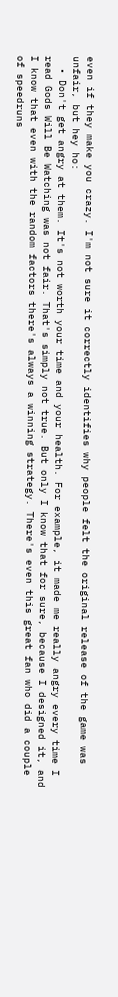even if they make you crazy. I'm not sure it correctly identifies why people felt the original release of the game was unfair, but hey ho:
  • Don't get angry at them. It's not worth your time and your health. For example, it made me really angry every time I read Gods Will Be Watching was not fair. That's simply not true. But only I know that for sure, because I designed it, and I know that even with the random factors there's always a winning strategy. There's even this great fan who did a couple of speedruns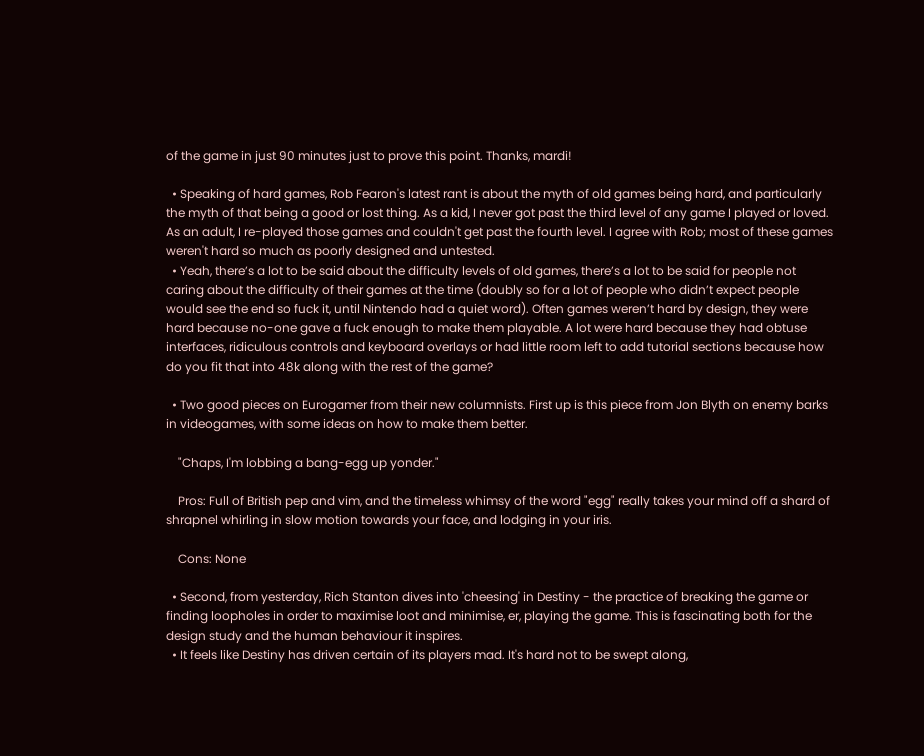of the game in just 90 minutes just to prove this point. Thanks, mardi!

  • Speaking of hard games, Rob Fearon's latest rant is about the myth of old games being hard, and particularly the myth of that being a good or lost thing. As a kid, I never got past the third level of any game I played or loved. As an adult, I re-played those games and couldn't get past the fourth level. I agree with Rob; most of these games weren't hard so much as poorly designed and untested.
  • Yeah, there’s a lot to be said about the difficulty levels of old games, there’s a lot to be said for people not caring about the difficulty of their games at the time (doubly so for a lot of people who didn’t expect people would see the end so fuck it, until Nintendo had a quiet word). Often games weren’t hard by design, they were hard because no-one gave a fuck enough to make them playable. A lot were hard because they had obtuse interfaces, ridiculous controls and keyboard overlays or had little room left to add tutorial sections because how do you fit that into 48k along with the rest of the game?

  • Two good pieces on Eurogamer from their new columnists. First up is this piece from Jon Blyth on enemy barks in videogames, with some ideas on how to make them better.

    "Chaps, I'm lobbing a bang-egg up yonder."

    Pros: Full of British pep and vim, and the timeless whimsy of the word "egg" really takes your mind off a shard of shrapnel whirling in slow motion towards your face, and lodging in your iris.

    Cons: None

  • Second, from yesterday, Rich Stanton dives into 'cheesing' in Destiny - the practice of breaking the game or finding loopholes in order to maximise loot and minimise, er, playing the game. This is fascinating both for the design study and the human behaviour it inspires.
  • It feels like Destiny has driven certain of its players mad. It's hard not to be swept along,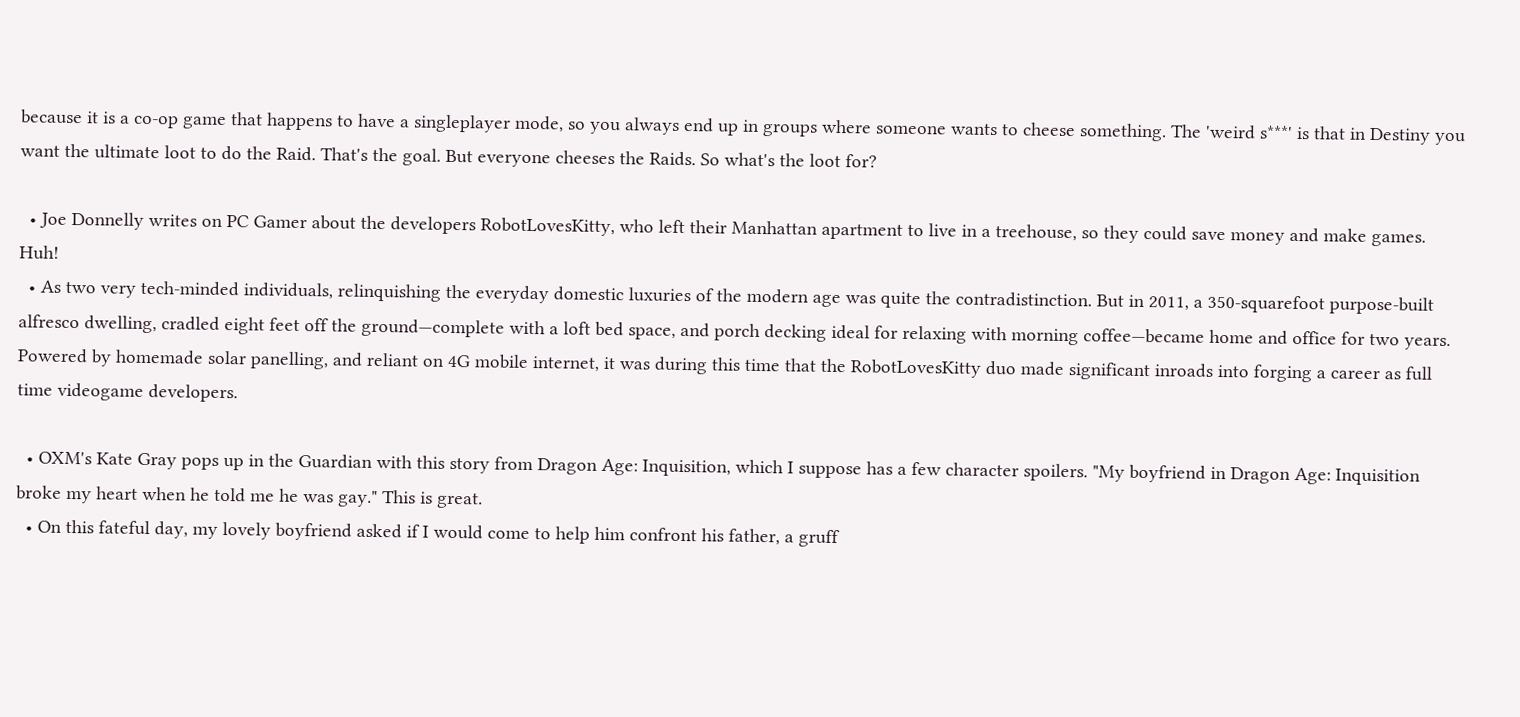because it is a co-op game that happens to have a singleplayer mode, so you always end up in groups where someone wants to cheese something. The 'weird s***' is that in Destiny you want the ultimate loot to do the Raid. That's the goal. But everyone cheeses the Raids. So what's the loot for?

  • Joe Donnelly writes on PC Gamer about the developers RobotLovesKitty, who left their Manhattan apartment to live in a treehouse, so they could save money and make games. Huh!
  • As two very tech-minded individuals, relinquishing the everyday domestic luxuries of the modern age was quite the contradistinction. But in 2011, a 350-squarefoot purpose-built alfresco dwelling, cradled eight feet off the ground—complete with a loft bed space, and porch decking ideal for relaxing with morning coffee—became home and office for two years. Powered by homemade solar panelling, and reliant on 4G mobile internet, it was during this time that the RobotLovesKitty duo made significant inroads into forging a career as full time videogame developers.

  • OXM's Kate Gray pops up in the Guardian with this story from Dragon Age: Inquisition, which I suppose has a few character spoilers. "My boyfriend in Dragon Age: Inquisition broke my heart when he told me he was gay." This is great.
  • On this fateful day, my lovely boyfriend asked if I would come to help him confront his father, a gruff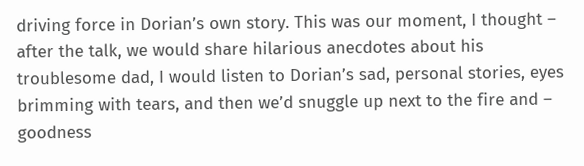driving force in Dorian’s own story. This was our moment, I thought – after the talk, we would share hilarious anecdotes about his troublesome dad, I would listen to Dorian’s sad, personal stories, eyes brimming with tears, and then we’d snuggle up next to the fire and – goodness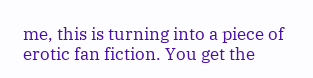me, this is turning into a piece of erotic fan fiction. You get the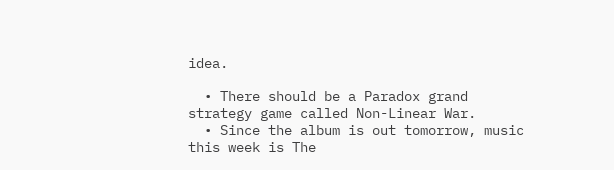idea.

  • There should be a Paradox grand strategy game called Non-Linear War.
  • Since the album is out tomorrow, music this week is The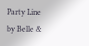Party Line by Belle &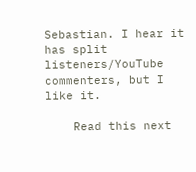Sebastian. I hear it has split listeners/YouTube commenters, but I like it.

    Read this next